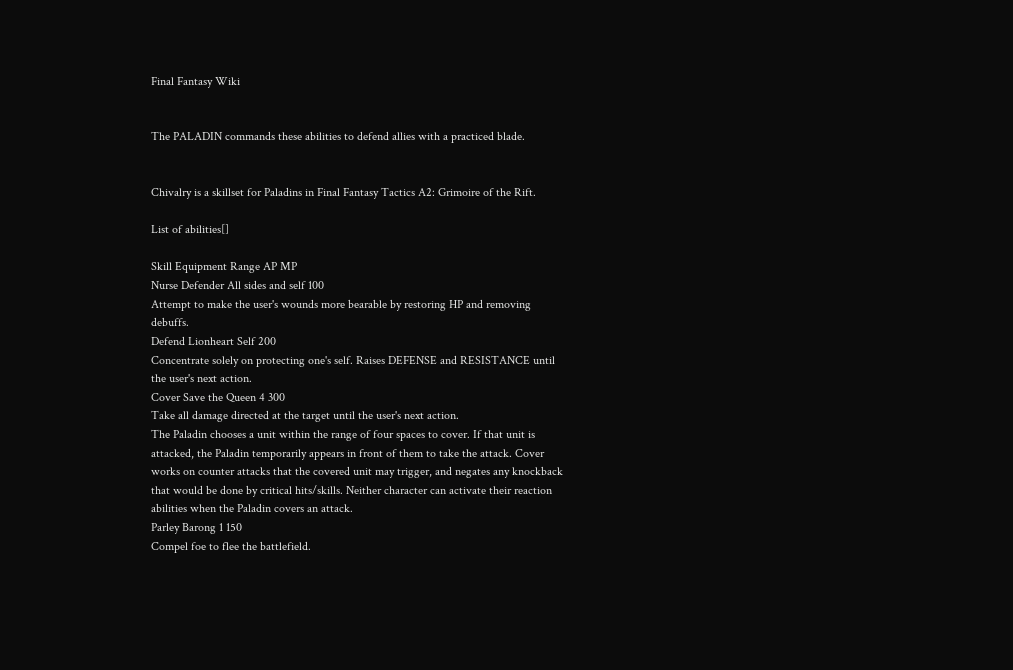Final Fantasy Wiki


The PALADIN commands these abilities to defend allies with a practiced blade.


Chivalry is a skillset for Paladins in Final Fantasy Tactics A2: Grimoire of the Rift.

List of abilities[]

Skill Equipment Range AP MP
Nurse Defender All sides and self 100
Attempt to make the user's wounds more bearable by restoring HP and removing debuffs.
Defend Lionheart Self 200
Concentrate solely on protecting one's self. Raises DEFENSE and RESISTANCE until the user's next action.
Cover Save the Queen 4 300
Take all damage directed at the target until the user's next action.
The Paladin chooses a unit within the range of four spaces to cover. If that unit is attacked, the Paladin temporarily appears in front of them to take the attack. Cover works on counter attacks that the covered unit may trigger, and negates any knockback that would be done by critical hits/skills. Neither character can activate their reaction abilities when the Paladin covers an attack.
Parley Barong 1 150
Compel foe to flee the battlefield.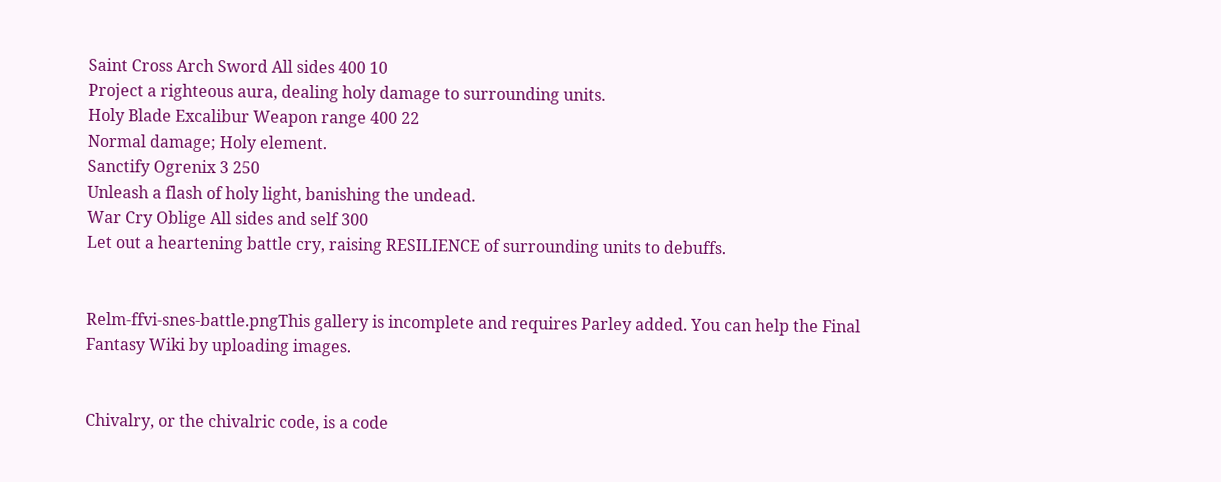Saint Cross Arch Sword All sides 400 10
Project a righteous aura, dealing holy damage to surrounding units.
Holy Blade Excalibur Weapon range 400 22
Normal damage; Holy element.
Sanctify Ogrenix 3 250
Unleash a flash of holy light, banishing the undead.
War Cry Oblige All sides and self 300
Let out a heartening battle cry, raising RESILIENCE of surrounding units to debuffs.


Relm-ffvi-snes-battle.pngThis gallery is incomplete and requires Parley added. You can help the Final Fantasy Wiki by uploading images.


Chivalry, or the chivalric code, is a code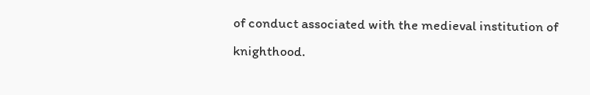of conduct associated with the medieval institution of knighthood.